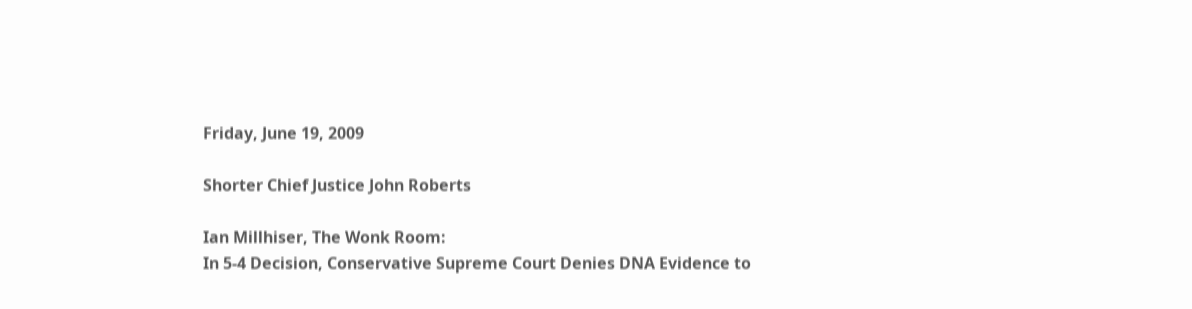Friday, June 19, 2009

Shorter Chief Justice John Roberts

Ian Millhiser, The Wonk Room:
In 5-4 Decision, Conservative Supreme Court Denies DNA Evidence to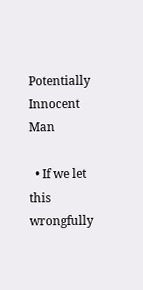Potentially Innocent Man

  • If we let this wrongfully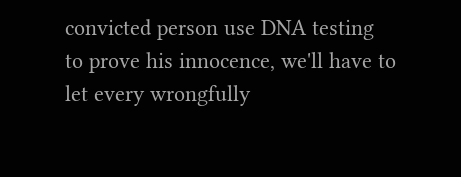convicted person use DNA testing to prove his innocence, we'll have to let every wrongfully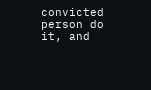convicted person do it, and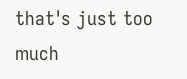that's just too much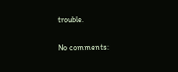trouble.

No comments: